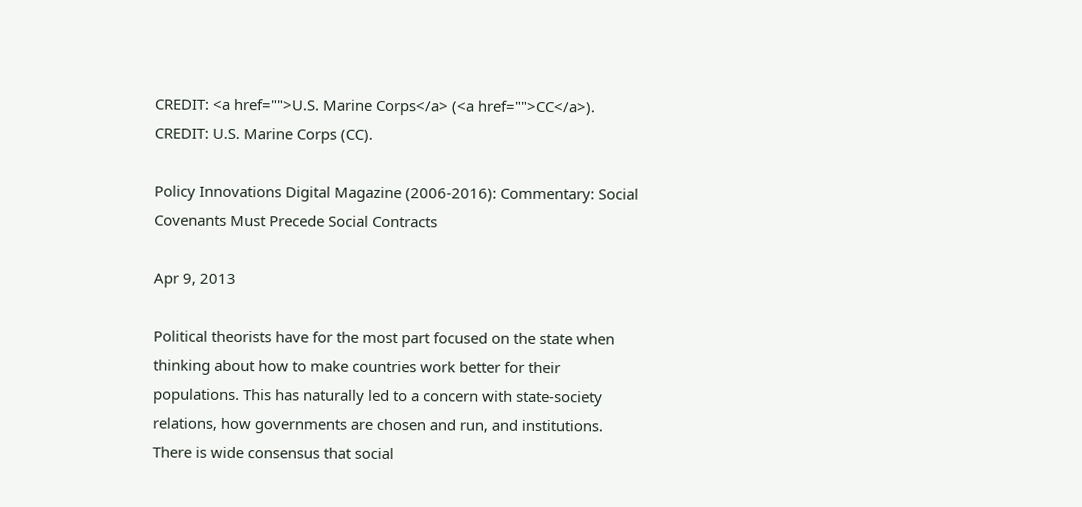CREDIT: <a href="">U.S. Marine Corps</a> (<a href="">CC</a>).
CREDIT: U.S. Marine Corps (CC).

Policy Innovations Digital Magazine (2006-2016): Commentary: Social Covenants Must Precede Social Contracts

Apr 9, 2013

Political theorists have for the most part focused on the state when thinking about how to make countries work better for their populations. This has naturally led to a concern with state-society relations, how governments are chosen and run, and institutions. There is wide consensus that social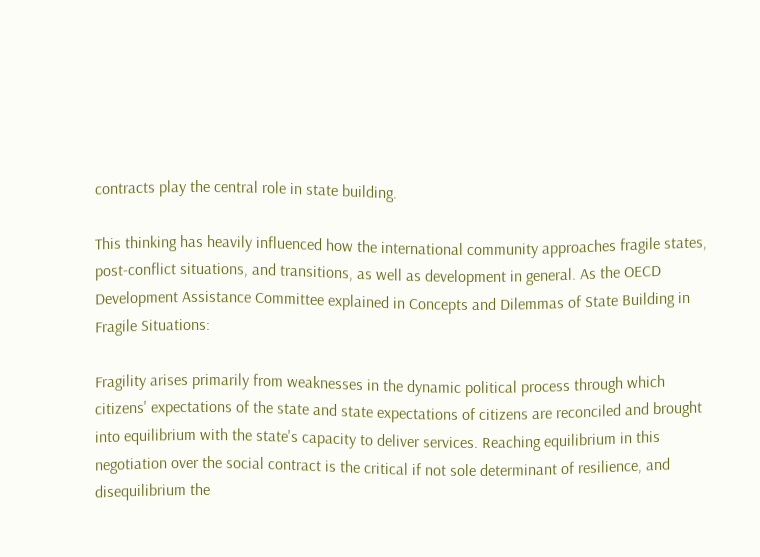contracts play the central role in state building.

This thinking has heavily influenced how the international community approaches fragile states, post-conflict situations, and transitions, as well as development in general. As the OECD Development Assistance Committee explained in Concepts and Dilemmas of State Building in Fragile Situations:

Fragility arises primarily from weaknesses in the dynamic political process through which citizens' expectations of the state and state expectations of citizens are reconciled and brought into equilibrium with the state's capacity to deliver services. Reaching equilibrium in this negotiation over the social contract is the critical if not sole determinant of resilience, and disequilibrium the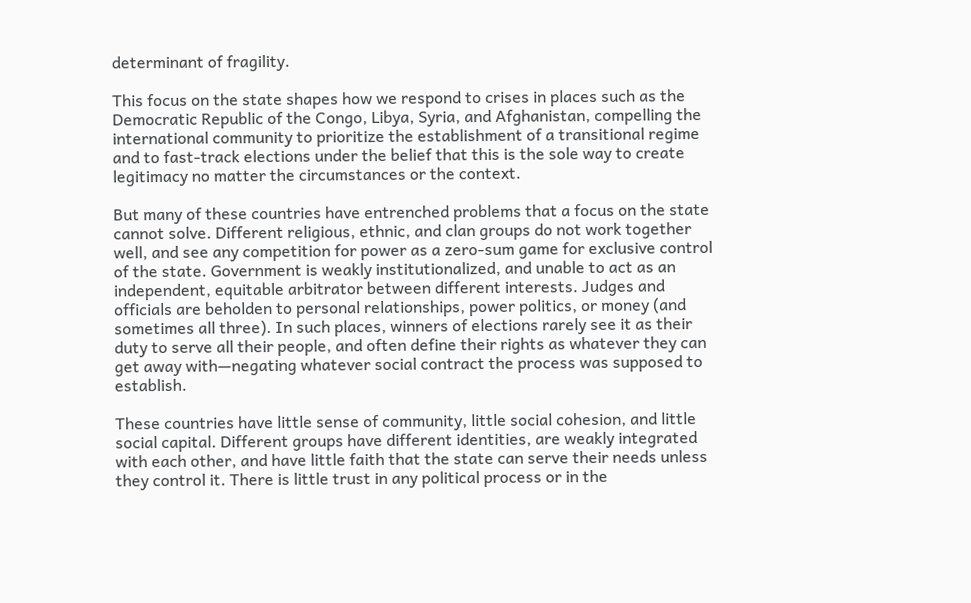determinant of fragility.

This focus on the state shapes how we respond to crises in places such as the Democratic Republic of the Congo, Libya, Syria, and Afghanistan, compelling the international community to prioritize the establishment of a transitional regime and to fast-track elections under the belief that this is the sole way to create legitimacy no matter the circumstances or the context.

But many of these countries have entrenched problems that a focus on the state cannot solve. Different religious, ethnic, and clan groups do not work together well, and see any competition for power as a zero-sum game for exclusive control of the state. Government is weakly institutionalized, and unable to act as an independent, equitable arbitrator between different interests. Judges and officials are beholden to personal relationships, power politics, or money (and sometimes all three). In such places, winners of elections rarely see it as their duty to serve all their people, and often define their rights as whatever they can get away with—negating whatever social contract the process was supposed to establish.

These countries have little sense of community, little social cohesion, and little social capital. Different groups have different identities, are weakly integrated with each other, and have little faith that the state can serve their needs unless they control it. There is little trust in any political process or in the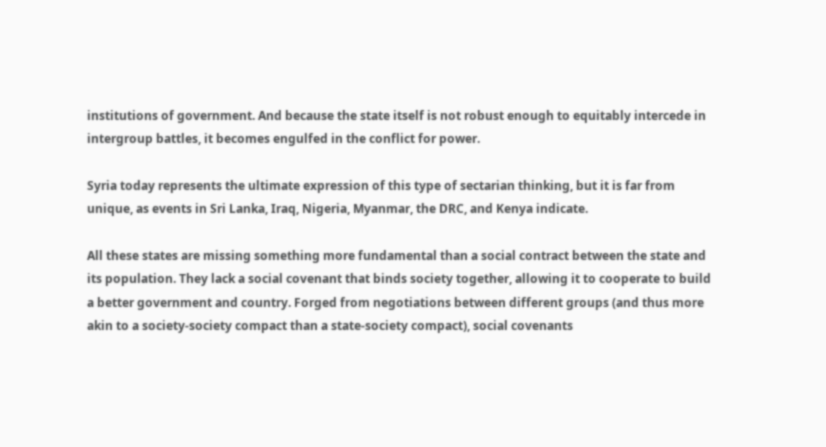institutions of government. And because the state itself is not robust enough to equitably intercede in intergroup battles, it becomes engulfed in the conflict for power.

Syria today represents the ultimate expression of this type of sectarian thinking, but it is far from unique, as events in Sri Lanka, Iraq, Nigeria, Myanmar, the DRC, and Kenya indicate.

All these states are missing something more fundamental than a social contract between the state and its population. They lack a social covenant that binds society together, allowing it to cooperate to build a better government and country. Forged from negotiations between different groups (and thus more akin to a society-society compact than a state-society compact), social covenants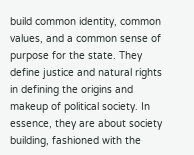build common identity, common values, and a common sense of purpose for the state. They define justice and natural rights in defining the origins and makeup of political society. In essence, they are about society building, fashioned with the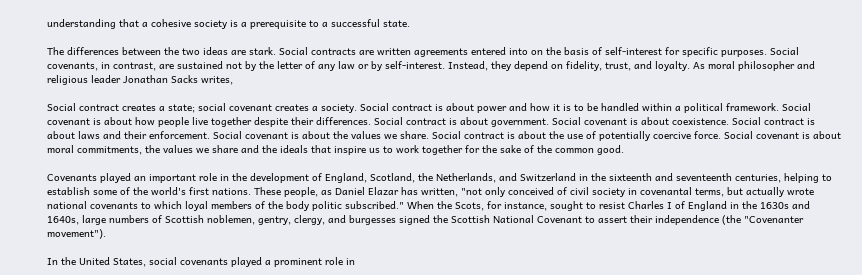understanding that a cohesive society is a prerequisite to a successful state.

The differences between the two ideas are stark. Social contracts are written agreements entered into on the basis of self-interest for specific purposes. Social covenants, in contrast, are sustained not by the letter of any law or by self-interest. Instead, they depend on fidelity, trust, and loyalty. As moral philosopher and religious leader Jonathan Sacks writes,

Social contract creates a state; social covenant creates a society. Social contract is about power and how it is to be handled within a political framework. Social covenant is about how people live together despite their differences. Social contract is about government. Social covenant is about coexistence. Social contract is about laws and their enforcement. Social covenant is about the values we share. Social contract is about the use of potentially coercive force. Social covenant is about moral commitments, the values we share and the ideals that inspire us to work together for the sake of the common good.

Covenants played an important role in the development of England, Scotland, the Netherlands, and Switzerland in the sixteenth and seventeenth centuries, helping to establish some of the world's first nations. These people, as Daniel Elazar has written, "not only conceived of civil society in covenantal terms, but actually wrote national covenants to which loyal members of the body politic subscribed." When the Scots, for instance, sought to resist Charles I of England in the 1630s and 1640s, large numbers of Scottish noblemen, gentry, clergy, and burgesses signed the Scottish National Covenant to assert their independence (the "Covenanter movement").

In the United States, social covenants played a prominent role in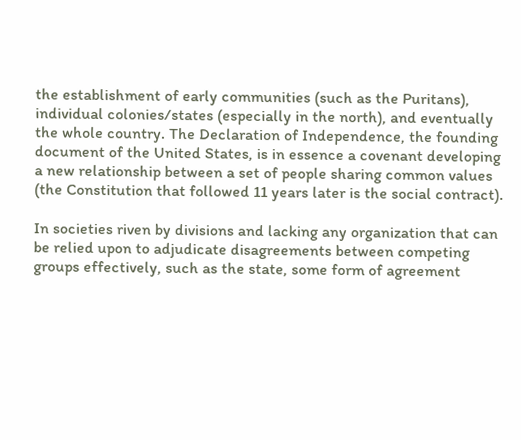the establishment of early communities (such as the Puritans), individual colonies/states (especially in the north), and eventually the whole country. The Declaration of Independence, the founding document of the United States, is in essence a covenant developing a new relationship between a set of people sharing common values (the Constitution that followed 11 years later is the social contract).

In societies riven by divisions and lacking any organization that can be relied upon to adjudicate disagreements between competing groups effectively, such as the state, some form of agreement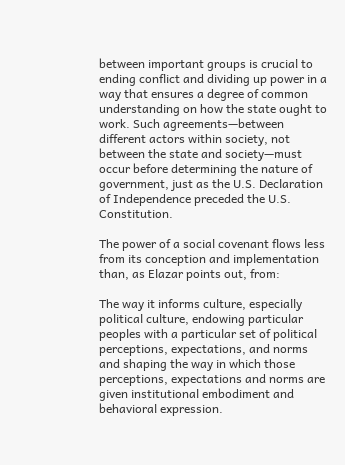between important groups is crucial to ending conflict and dividing up power in a way that ensures a degree of common understanding on how the state ought to work. Such agreements—between different actors within society, not between the state and society—must occur before determining the nature of government, just as the U.S. Declaration of Independence preceded the U.S. Constitution.

The power of a social covenant flows less from its conception and implementation than, as Elazar points out, from:

The way it informs culture, especially political culture, endowing particular peoples with a particular set of political perceptions, expectations, and norms and shaping the way in which those perceptions, expectations and norms are given institutional embodiment and behavioral expression.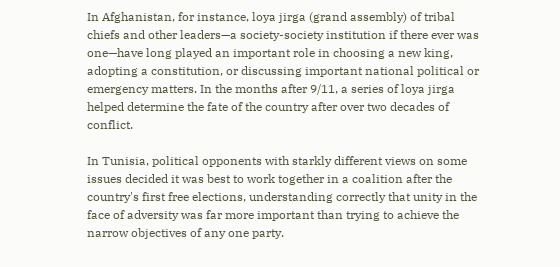In Afghanistan, for instance, loya jirga (grand assembly) of tribal chiefs and other leaders—a society-society institution if there ever was one—have long played an important role in choosing a new king, adopting a constitution, or discussing important national political or emergency matters. In the months after 9/11, a series of loya jirga helped determine the fate of the country after over two decades of conflict.

In Tunisia, political opponents with starkly different views on some issues decided it was best to work together in a coalition after the country's first free elections, understanding correctly that unity in the face of adversity was far more important than trying to achieve the narrow objectives of any one party.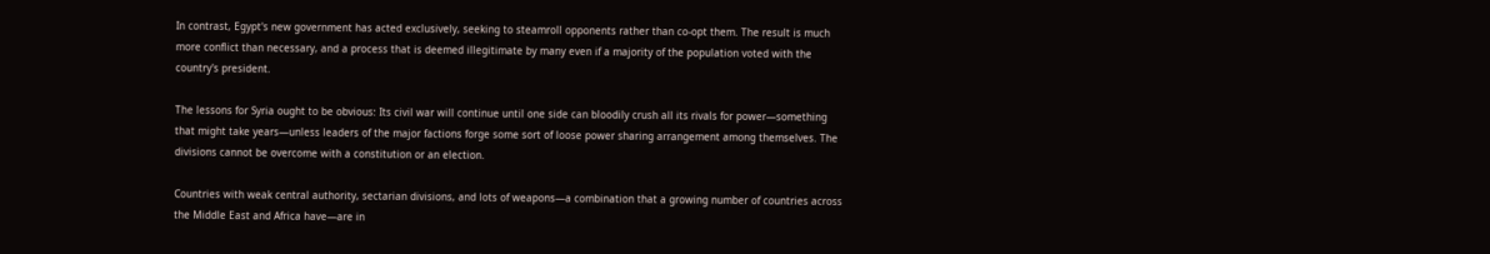In contrast, Egypt's new government has acted exclusively, seeking to steamroll opponents rather than co-opt them. The result is much more conflict than necessary, and a process that is deemed illegitimate by many even if a majority of the population voted with the country's president.

The lessons for Syria ought to be obvious: Its civil war will continue until one side can bloodily crush all its rivals for power—something that might take years—unless leaders of the major factions forge some sort of loose power sharing arrangement among themselves. The divisions cannot be overcome with a constitution or an election.

Countries with weak central authority, sectarian divisions, and lots of weapons—a combination that a growing number of countries across the Middle East and Africa have—are in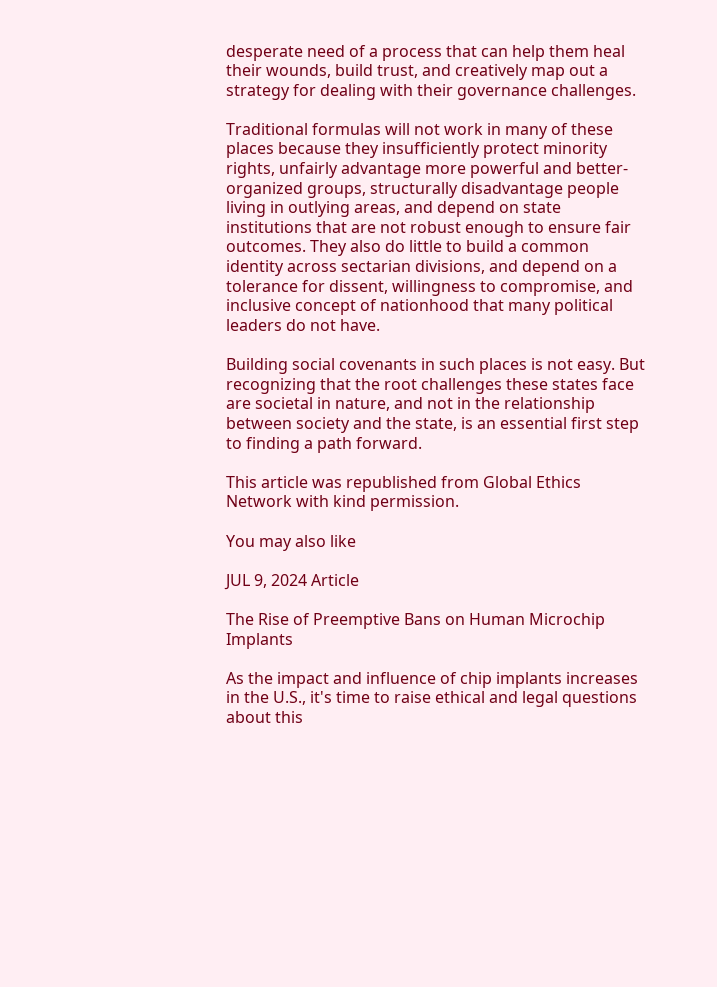desperate need of a process that can help them heal their wounds, build trust, and creatively map out a strategy for dealing with their governance challenges.

Traditional formulas will not work in many of these places because they insufficiently protect minority rights, unfairly advantage more powerful and better-organized groups, structurally disadvantage people living in outlying areas, and depend on state institutions that are not robust enough to ensure fair outcomes. They also do little to build a common identity across sectarian divisions, and depend on a tolerance for dissent, willingness to compromise, and inclusive concept of nationhood that many political leaders do not have.

Building social covenants in such places is not easy. But recognizing that the root challenges these states face are societal in nature, and not in the relationship between society and the state, is an essential first step to finding a path forward.

This article was republished from Global Ethics Network with kind permission.

You may also like

JUL 9, 2024 Article

The Rise of Preemptive Bans on Human Microchip Implants

As the impact and influence of chip implants increases in the U.S., it's time to raise ethical and legal questions about this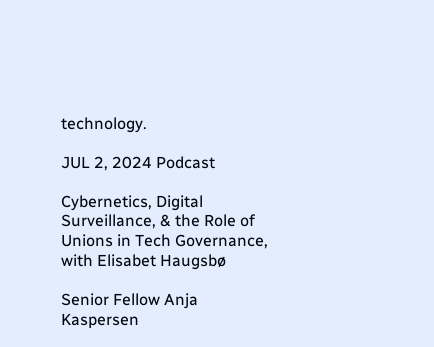technology.

JUL 2, 2024 Podcast

Cybernetics, Digital Surveillance, & the Role of Unions in Tech Governance, with Elisabet Haugsbø

Senior Fellow Anja Kaspersen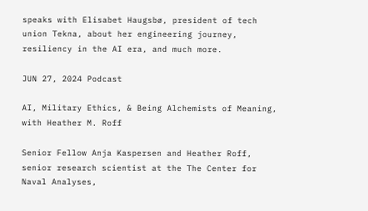speaks with Elisabet Haugsbø, president of tech union Tekna, about her engineering journey, resiliency in the AI era, and much more.

JUN 27, 2024 Podcast

AI, Military Ethics, & Being Alchemists of Meaning, with Heather M. Roff

Senior Fellow Anja Kaspersen and Heather Roff, senior research scientist at the The Center for Naval Analyses,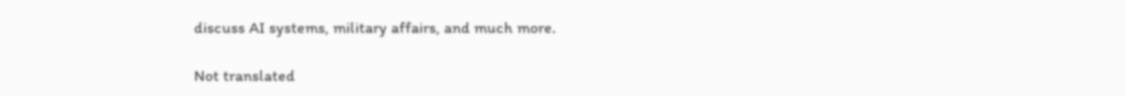discuss AI systems, military affairs, and much more.

Not translated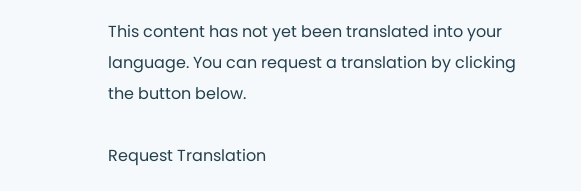This content has not yet been translated into your language. You can request a translation by clicking the button below.

Request Translation